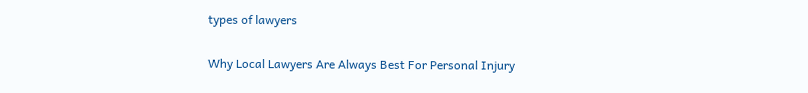types of lawyers

Why Local Lawyers Are Always Best For Personal Injury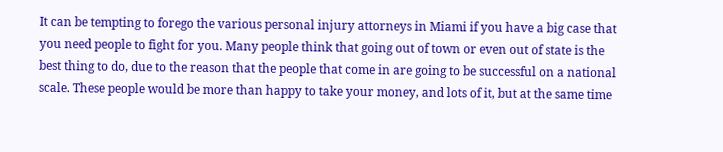It can be tempting to forego the various personal injury attorneys in Miami if you have a big case that you need people to fight for you. Many people think that going out of town or even out of state is the best thing to do, due to the reason that the people that come in are going to be successful on a national scale. These people would be more than happy to take your money, and lots of it, but at the same time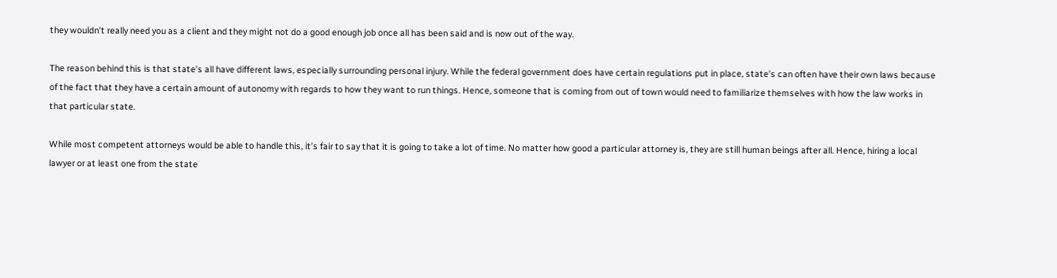they wouldn’t really need you as a client and they might not do a good enough job once all has been said and is now out of the way.

The reason behind this is that state’s all have different laws, especially surrounding personal injury. While the federal government does have certain regulations put in place, state’s can often have their own laws because of the fact that they have a certain amount of autonomy with regards to how they want to run things. Hence, someone that is coming from out of town would need to familiarize themselves with how the law works in that particular state.

While most competent attorneys would be able to handle this, it’s fair to say that it is going to take a lot of time. No matter how good a particular attorney is, they are still human beings after all. Hence, hiring a local lawyer or at least one from the state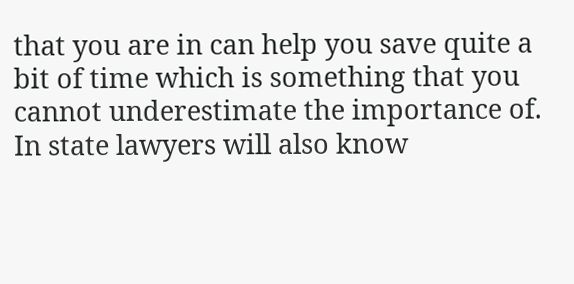that you are in can help you save quite a bit of time which is something that you cannot underestimate the importance of. In state lawyers will also know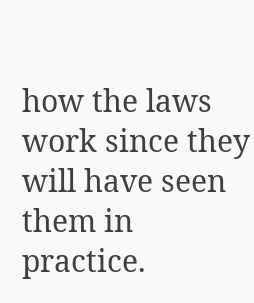how the laws work since they will have seen them in practice.